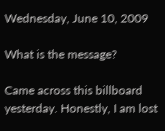Wednesday, June 10, 2009

What is the message?

Came across this billboard yesterday. Honestly, I am lost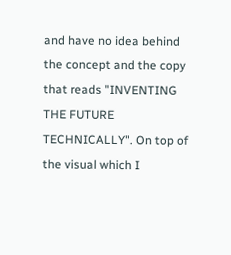and have no idea behind the concept and the copy that reads "INVENTING THE FUTURE TECHNICALLY". On top of the visual which I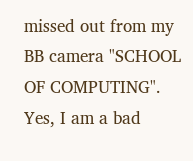missed out from my BB camera "SCHOOL OF COMPUTING". Yes, I am a bad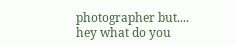photographer but.... hey what do you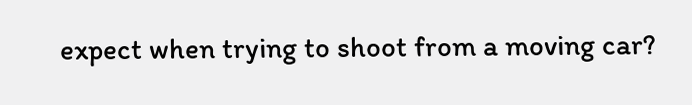expect when trying to shoot from a moving car?